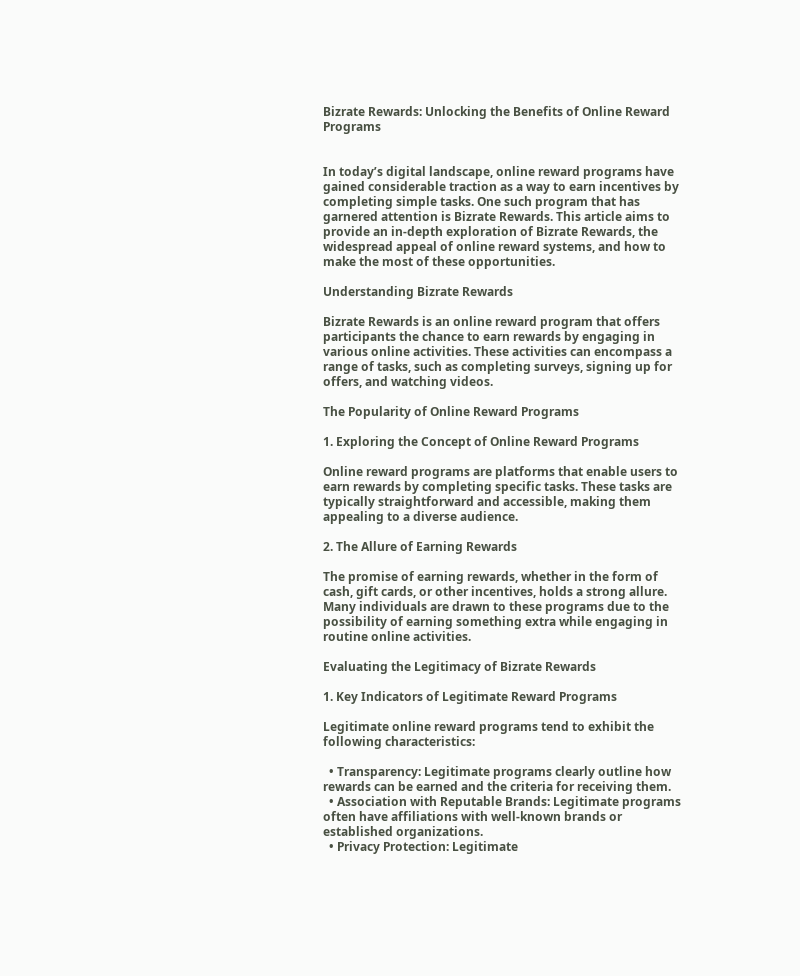Bizrate Rewards: Unlocking the Benefits of Online Reward Programs


In today’s digital landscape, online reward programs have gained considerable traction as a way to earn incentives by completing simple tasks. One such program that has garnered attention is Bizrate Rewards. This article aims to provide an in-depth exploration of Bizrate Rewards, the widespread appeal of online reward systems, and how to make the most of these opportunities.

Understanding Bizrate Rewards

Bizrate Rewards is an online reward program that offers participants the chance to earn rewards by engaging in various online activities. These activities can encompass a range of tasks, such as completing surveys, signing up for offers, and watching videos.

The Popularity of Online Reward Programs

1. Exploring the Concept of Online Reward Programs

Online reward programs are platforms that enable users to earn rewards by completing specific tasks. These tasks are typically straightforward and accessible, making them appealing to a diverse audience.

2. The Allure of Earning Rewards

The promise of earning rewards, whether in the form of cash, gift cards, or other incentives, holds a strong allure. Many individuals are drawn to these programs due to the possibility of earning something extra while engaging in routine online activities.

Evaluating the Legitimacy of Bizrate Rewards

1. Key Indicators of Legitimate Reward Programs

Legitimate online reward programs tend to exhibit the following characteristics:

  • Transparency: Legitimate programs clearly outline how rewards can be earned and the criteria for receiving them.
  • Association with Reputable Brands: Legitimate programs often have affiliations with well-known brands or established organizations.
  • Privacy Protection: Legitimate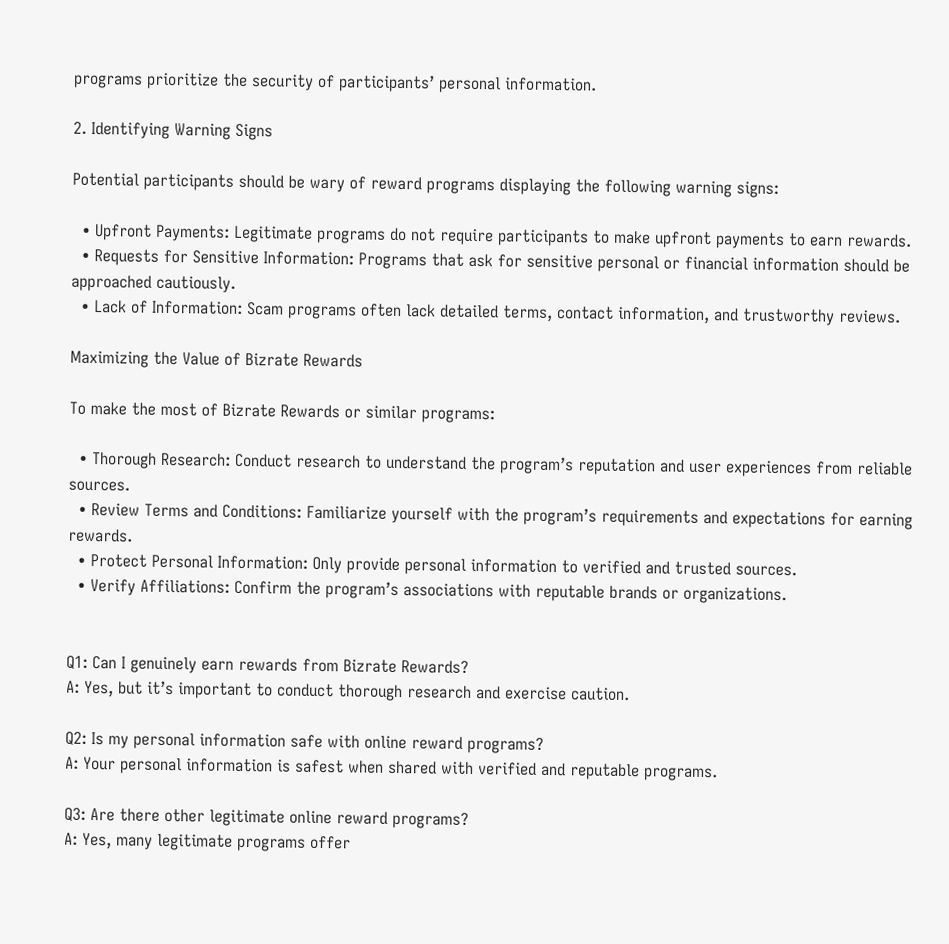programs prioritize the security of participants’ personal information.

2. Identifying Warning Signs

Potential participants should be wary of reward programs displaying the following warning signs:

  • Upfront Payments: Legitimate programs do not require participants to make upfront payments to earn rewards.
  • Requests for Sensitive Information: Programs that ask for sensitive personal or financial information should be approached cautiously.
  • Lack of Information: Scam programs often lack detailed terms, contact information, and trustworthy reviews.

Maximizing the Value of Bizrate Rewards

To make the most of Bizrate Rewards or similar programs:

  • Thorough Research: Conduct research to understand the program’s reputation and user experiences from reliable sources.
  • Review Terms and Conditions: Familiarize yourself with the program’s requirements and expectations for earning rewards.
  • Protect Personal Information: Only provide personal information to verified and trusted sources.
  • Verify Affiliations: Confirm the program’s associations with reputable brands or organizations.


Q1: Can I genuinely earn rewards from Bizrate Rewards?
A: Yes, but it’s important to conduct thorough research and exercise caution.

Q2: Is my personal information safe with online reward programs?
A: Your personal information is safest when shared with verified and reputable programs.

Q3: Are there other legitimate online reward programs?
A: Yes, many legitimate programs offer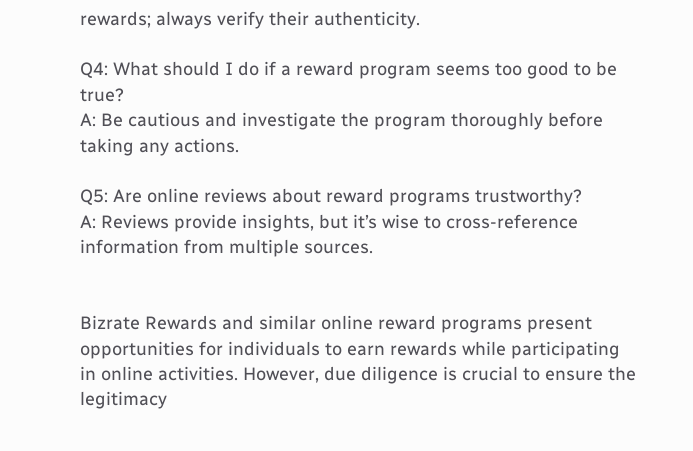rewards; always verify their authenticity.

Q4: What should I do if a reward program seems too good to be true?
A: Be cautious and investigate the program thoroughly before taking any actions.

Q5: Are online reviews about reward programs trustworthy?
A: Reviews provide insights, but it’s wise to cross-reference information from multiple sources.


Bizrate Rewards and similar online reward programs present opportunities for individuals to earn rewards while participating in online activities. However, due diligence is crucial to ensure the legitimacy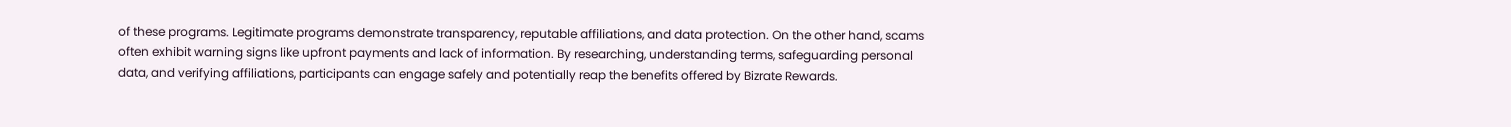of these programs. Legitimate programs demonstrate transparency, reputable affiliations, and data protection. On the other hand, scams often exhibit warning signs like upfront payments and lack of information. By researching, understanding terms, safeguarding personal data, and verifying affiliations, participants can engage safely and potentially reap the benefits offered by Bizrate Rewards.